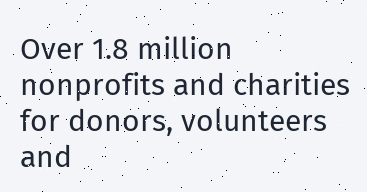Over 1.8 million nonprofits and charities for donors, volunteers and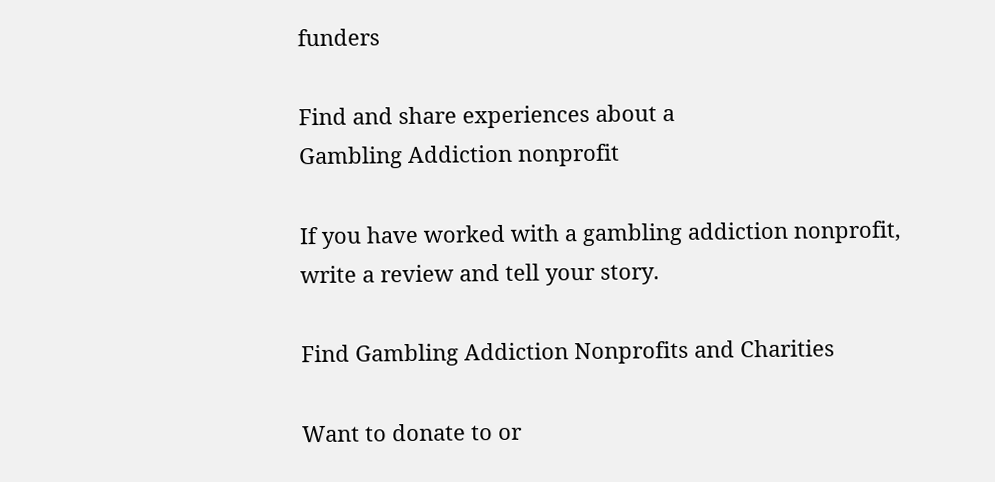funders

Find and share experiences about a
Gambling Addiction nonprofit

If you have worked with a gambling addiction nonprofit, write a review and tell your story.

Find Gambling Addiction Nonprofits and Charities

Want to donate to or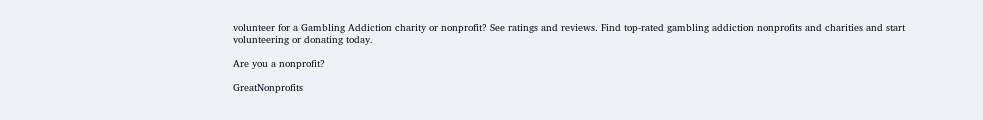volunteer for a Gambling Addiction charity or nonprofit? See ratings and reviews. Find top-rated gambling addiction nonprofits and charities and start volunteering or donating today.

Are you a nonprofit?

GreatNonprofits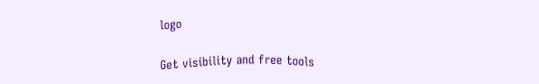logo

Get visibility and free tools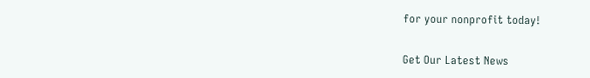for your nonprofit today!

Get Our Latest News